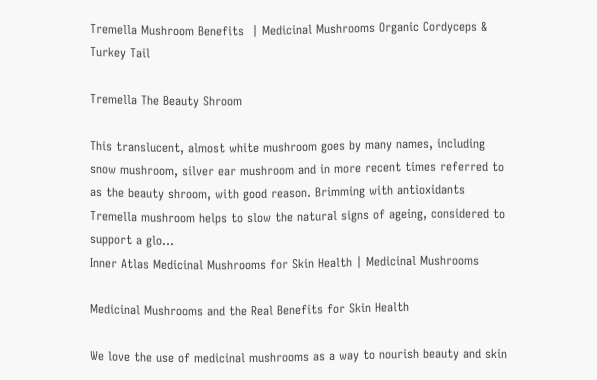Tremella Mushroom Benefits  | Medicinal Mushrooms Organic Cordyceps & Turkey Tail

Tremella The Beauty Shroom

This translucent, almost white mushroom goes by many names, including snow mushroom, silver ear mushroom and in more recent times referred to as the beauty shroom, with good reason. Brimming with antioxidants Tremella mushroom helps to slow the natural signs of ageing, considered to support a glo...
Inner Atlas Medicinal Mushrooms for Skin Health | Medicinal Mushrooms

Medicinal Mushrooms and the Real Benefits for Skin Health

We love the use of medicinal mushrooms as a way to nourish beauty and skin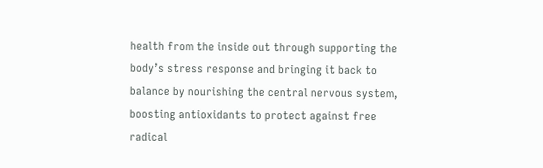health from the inside out through supporting the body’s stress response and bringing it back to balance by nourishing the central nervous system, boosting antioxidants to protect against free radical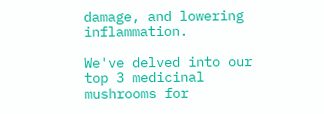damage, and lowering inflammation.

We've delved into our top 3 medicinal mushrooms for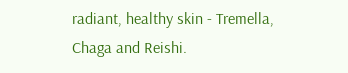radiant, healthy skin - Tremella, Chaga and Reishi.